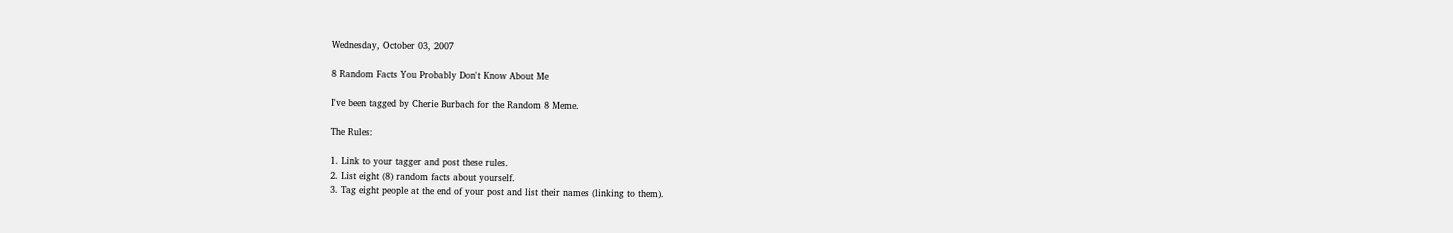Wednesday, October 03, 2007

8 Random Facts You Probably Don't Know About Me

I've been tagged by Cherie Burbach for the Random 8 Meme.

The Rules:

1. Link to your tagger and post these rules.
2. List eight (8) random facts about yourself.
3. Tag eight people at the end of your post and list their names (linking to them).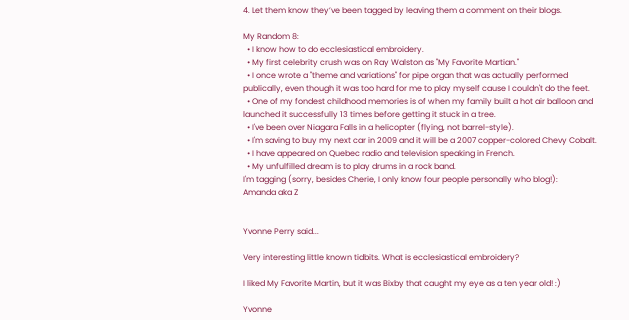4. Let them know they’ve been tagged by leaving them a comment on their blogs.

My Random 8:
  • I know how to do ecclesiastical embroidery.
  • My first celebrity crush was on Ray Walston as "My Favorite Martian."
  • I once wrote a "theme and variations" for pipe organ that was actually performed publically, even though it was too hard for me to play myself cause I couldn't do the feet.
  • One of my fondest childhood memories is of when my family built a hot air balloon and launched it successfully 13 times before getting it stuck in a tree.
  • I've been over Niagara Falls in a helicopter (flying, not barrel-style).
  • I'm saving to buy my next car in 2009 and it will be a 2007 copper-colored Chevy Cobalt.
  • I have appeared on Quebec radio and television speaking in French.
  • My unfulfilled dream is to play drums in a rock band.
I'm tagging (sorry, besides Cherie, I only know four people personally who blog!):
Amanda aka Z


Yvonne Perry said...

Very interesting little known tidbits. What is ecclesiastical embroidery?

I liked My Favorite Martin, but it was Bixby that caught my eye as a ten year old! :)

Yvonne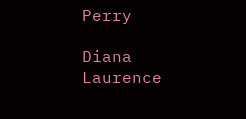Perry

Diana Laurence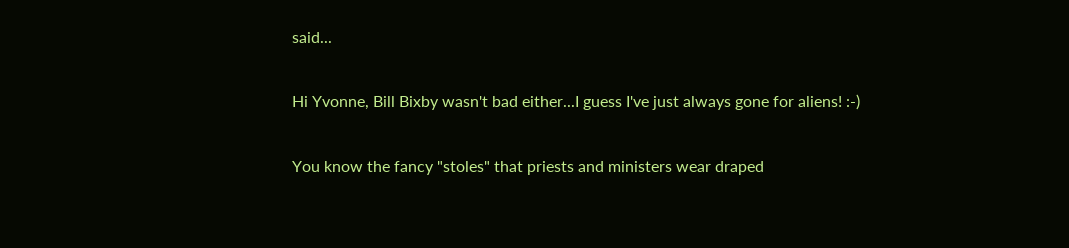said...

Hi Yvonne, Bill Bixby wasn't bad either...I guess I've just always gone for aliens! :-)

You know the fancy "stoles" that priests and ministers wear draped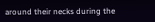around their necks during the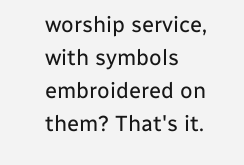worship service, with symbols embroidered on them? That's it.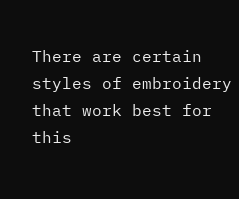There are certain styles of embroidery that work best for this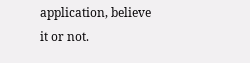application, believe it or not.